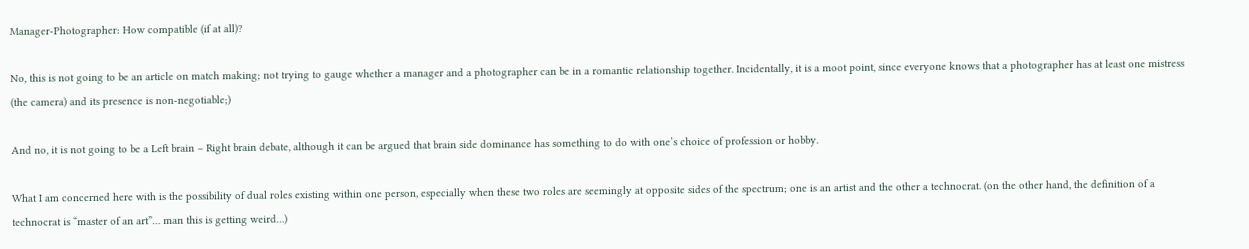Manager-Photographer: How compatible (if at all)?

No, this is not going to be an article on match making; not trying to gauge whether a manager and a photographer can be in a romantic relationship together. Incidentally, it is a moot point, since everyone knows that a photographer has at least one mistress (the camera) and its presence is non-negotiable;)

And no, it is not going to be a Left brain – Right brain debate, although it can be argued that brain side dominance has something to do with one’s choice of profession or hobby.

What I am concerned here with is the possibility of dual roles existing within one person, especially when these two roles are seemingly at opposite sides of the spectrum; one is an artist and the other a technocrat. (on the other hand, the definition of a technocrat is “master of an art”… man this is getting weird…)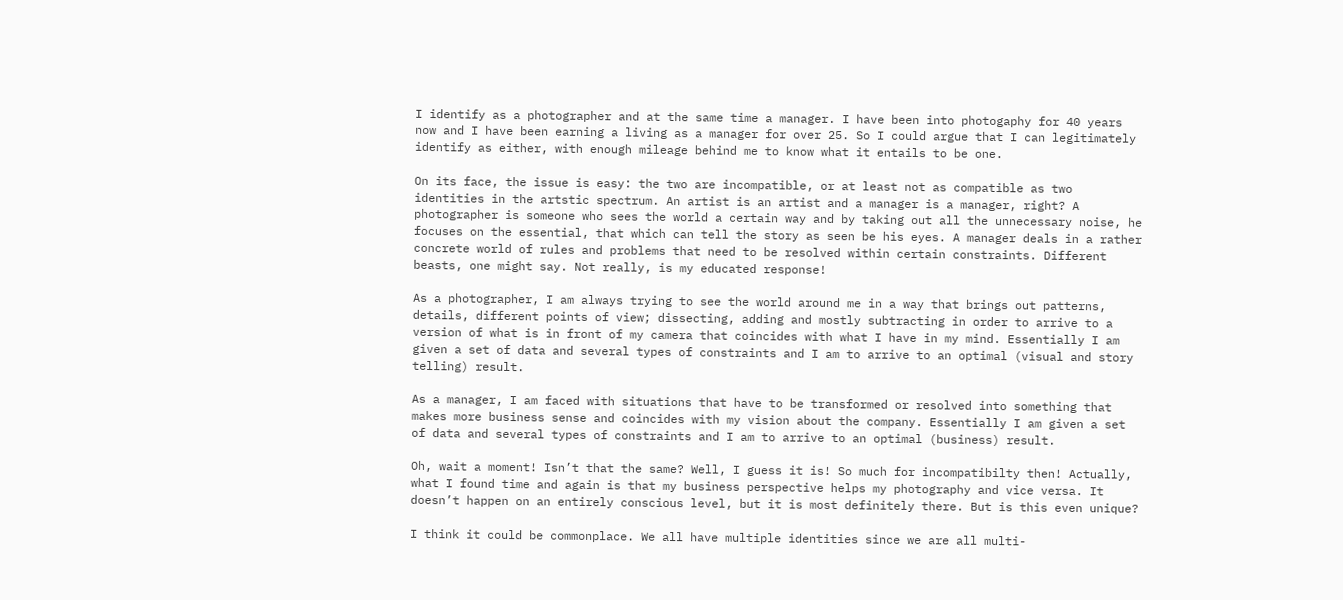I identify as a photographer and at the same time a manager. I have been into photogaphy for 40 years now and I have been earning a living as a manager for over 25. So I could argue that I can legitimately identify as either, with enough mileage behind me to know what it entails to be one.

On its face, the issue is easy: the two are incompatible, or at least not as compatible as two identities in the artstic spectrum. An artist is an artist and a manager is a manager, right? A photographer is someone who sees the world a certain way and by taking out all the unnecessary noise, he focuses on the essential, that which can tell the story as seen be his eyes. A manager deals in a rather concrete world of rules and problems that need to be resolved within certain constraints. Different beasts, one might say. Not really, is my educated response!

As a photographer, I am always trying to see the world around me in a way that brings out patterns, details, different points of view; dissecting, adding and mostly subtracting in order to arrive to a version of what is in front of my camera that coincides with what I have in my mind. Essentially I am given a set of data and several types of constraints and I am to arrive to an optimal (visual and story telling) result.

As a manager, I am faced with situations that have to be transformed or resolved into something that makes more business sense and coincides with my vision about the company. Essentially I am given a set of data and several types of constraints and I am to arrive to an optimal (business) result.

Oh, wait a moment! Isn’t that the same? Well, I guess it is! So much for incompatibilty then! Actually, what I found time and again is that my business perspective helps my photography and vice versa. It doesn’t happen on an entirely conscious level, but it is most definitely there. But is this even unique?

I think it could be commonplace. We all have multiple identities since we are all multi-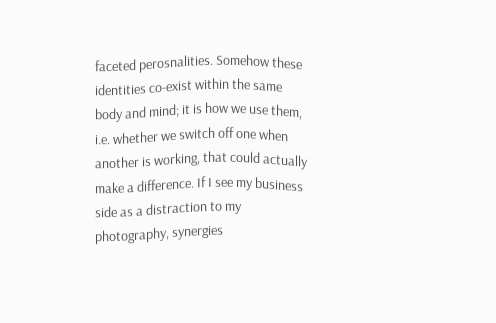faceted perosnalities. Somehow these identities co-exist within the same body and mind; it is how we use them, i.e. whether we switch off one when another is working, that could actually make a difference. If I see my business side as a distraction to my photography, synergies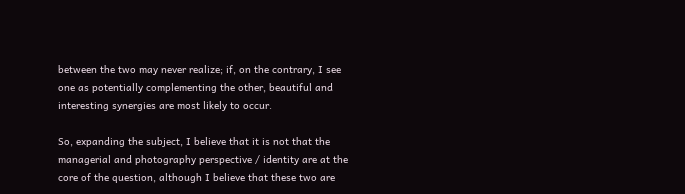between the two may never realize; if, on the contrary, I see one as potentially complementing the other, beautiful and interesting synergies are most likely to occur.

So, expanding the subject, I believe that it is not that the managerial and photography perspective / identity are at the core of the question, although I believe that these two are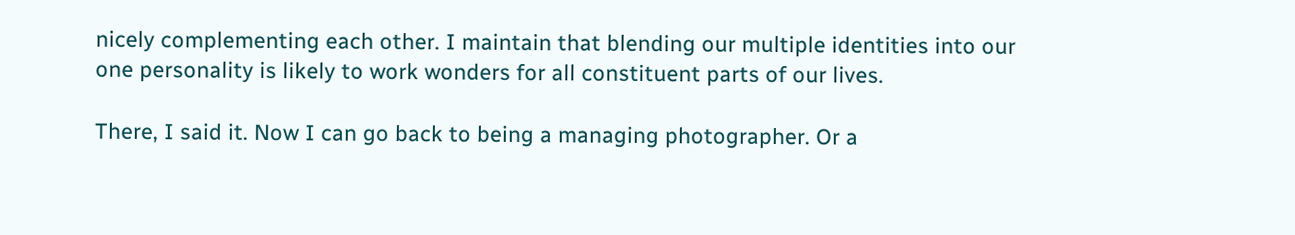nicely complementing each other. I maintain that blending our multiple identities into our one personality is likely to work wonders for all constituent parts of our lives.

There, I said it. Now I can go back to being a managing photographer. Or a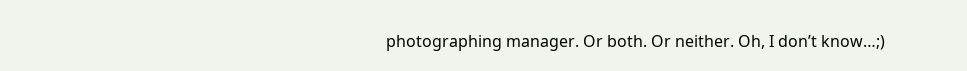photographing manager. Or both. Or neither. Oh, I don’t know…;)